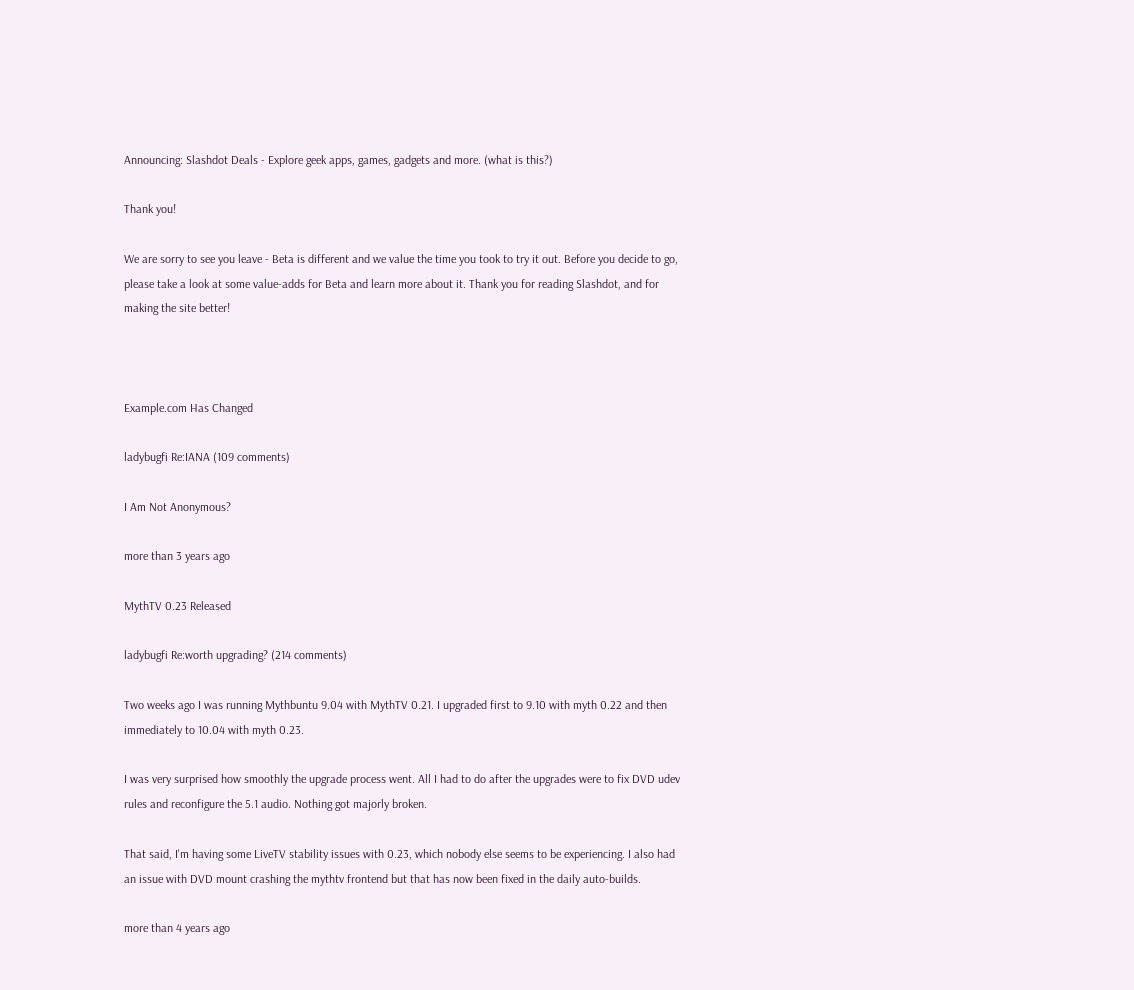Announcing: Slashdot Deals - Explore geek apps, games, gadgets and more. (what is this?)

Thank you!

We are sorry to see you leave - Beta is different and we value the time you took to try it out. Before you decide to go, please take a look at some value-adds for Beta and learn more about it. Thank you for reading Slashdot, and for making the site better!



Example.com Has Changed

ladybugfi Re:IANA (109 comments)

I Am Not Anonymous?

more than 3 years ago

MythTV 0.23 Released

ladybugfi Re:worth upgrading? (214 comments)

Two weeks ago I was running Mythbuntu 9.04 with MythTV 0.21. I upgraded first to 9.10 with myth 0.22 and then immediately to 10.04 with myth 0.23.

I was very surprised how smoothly the upgrade process went. All I had to do after the upgrades were to fix DVD udev rules and reconfigure the 5.1 audio. Nothing got majorly broken.

That said, I'm having some LiveTV stability issues with 0.23, which nobody else seems to be experiencing. I also had an issue with DVD mount crashing the mythtv frontend but that has now been fixed in the daily auto-builds.

more than 4 years ago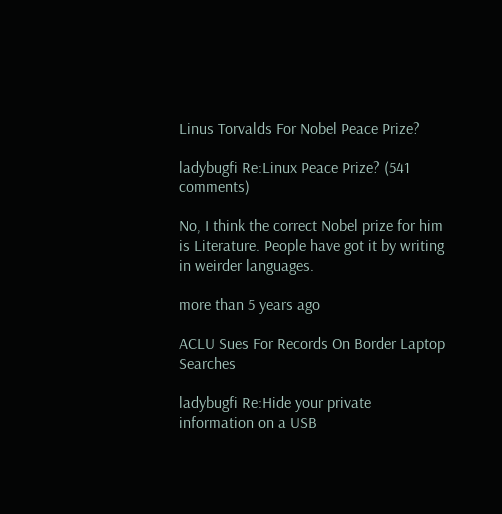Linus Torvalds For Nobel Peace Prize?

ladybugfi Re:Linux Peace Prize? (541 comments)

No, I think the correct Nobel prize for him is Literature. People have got it by writing in weirder languages.

more than 5 years ago

ACLU Sues For Records On Border Laptop Searches

ladybugfi Re:Hide your private information on a USB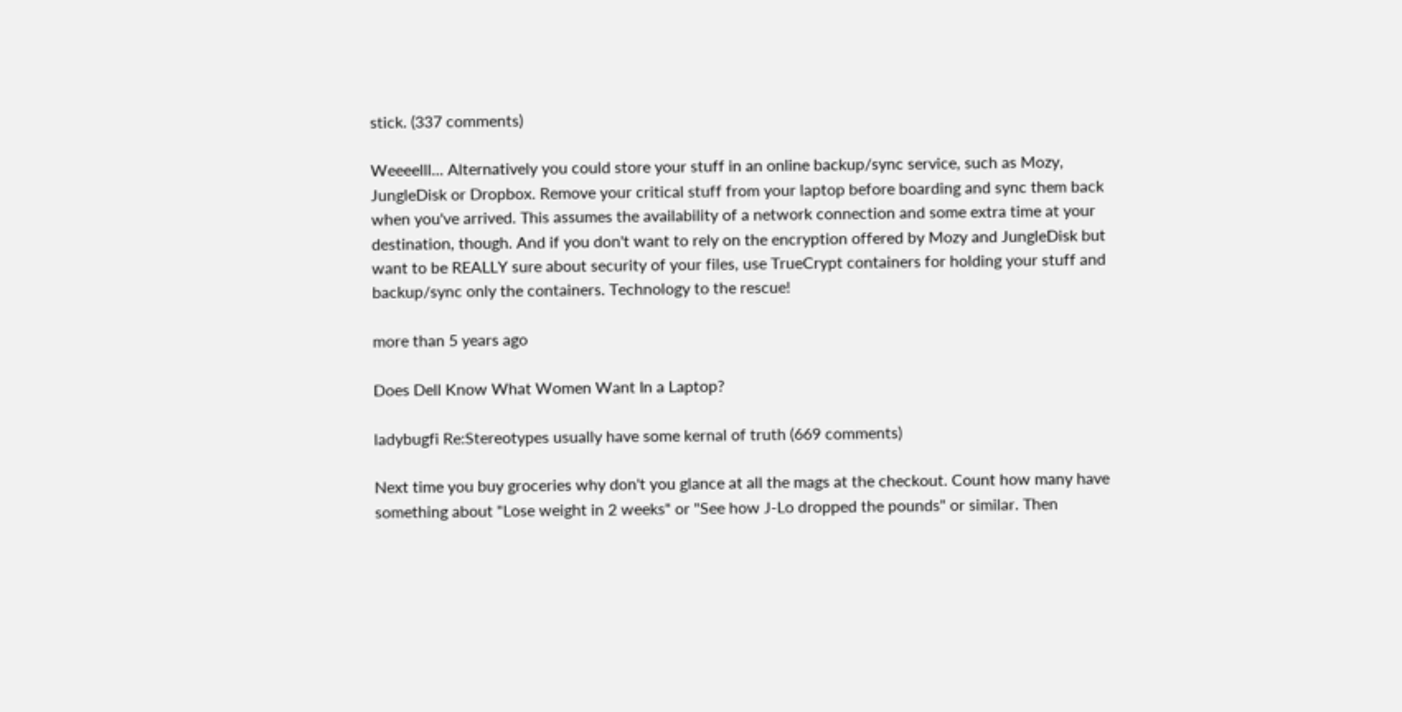stick. (337 comments)

Weeeelll... Alternatively you could store your stuff in an online backup/sync service, such as Mozy, JungleDisk or Dropbox. Remove your critical stuff from your laptop before boarding and sync them back when you've arrived. This assumes the availability of a network connection and some extra time at your destination, though. And if you don't want to rely on the encryption offered by Mozy and JungleDisk but want to be REALLY sure about security of your files, use TrueCrypt containers for holding your stuff and backup/sync only the containers. Technology to the rescue!

more than 5 years ago

Does Dell Know What Women Want In a Laptop?

ladybugfi Re:Stereotypes usually have some kernal of truth (669 comments)

Next time you buy groceries why don't you glance at all the mags at the checkout. Count how many have something about "Lose weight in 2 weeks" or "See how J-Lo dropped the pounds" or similar. Then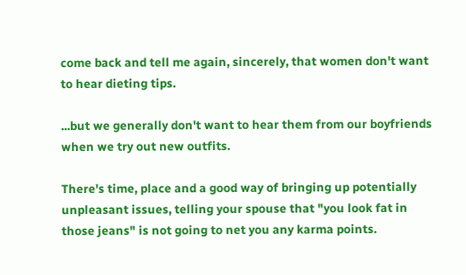come back and tell me again, sincerely, that women don't want to hear dieting tips.

...but we generally don't want to hear them from our boyfriends when we try out new outfits.

There's time, place and a good way of bringing up potentially unpleasant issues, telling your spouse that "you look fat in those jeans" is not going to net you any karma points.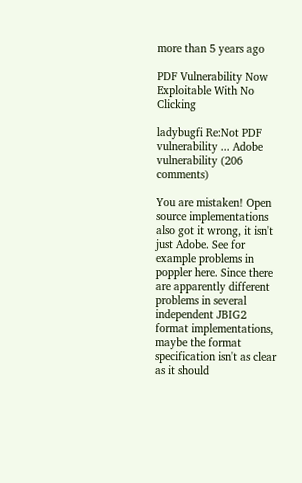more than 5 years ago

PDF Vulnerability Now Exploitable With No Clicking

ladybugfi Re:Not PDF vulnerability ... Adobe vulnerability (206 comments)

You are mistaken! Open source implementations also got it wrong, it isn't just Adobe. See for example problems in poppler here. Since there are apparently different problems in several independent JBIG2 format implementations, maybe the format specification isn't as clear as it should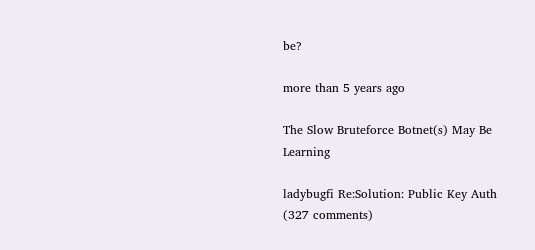be?

more than 5 years ago

The Slow Bruteforce Botnet(s) May Be Learning

ladybugfi Re:Solution: Public Key Auth (327 comments)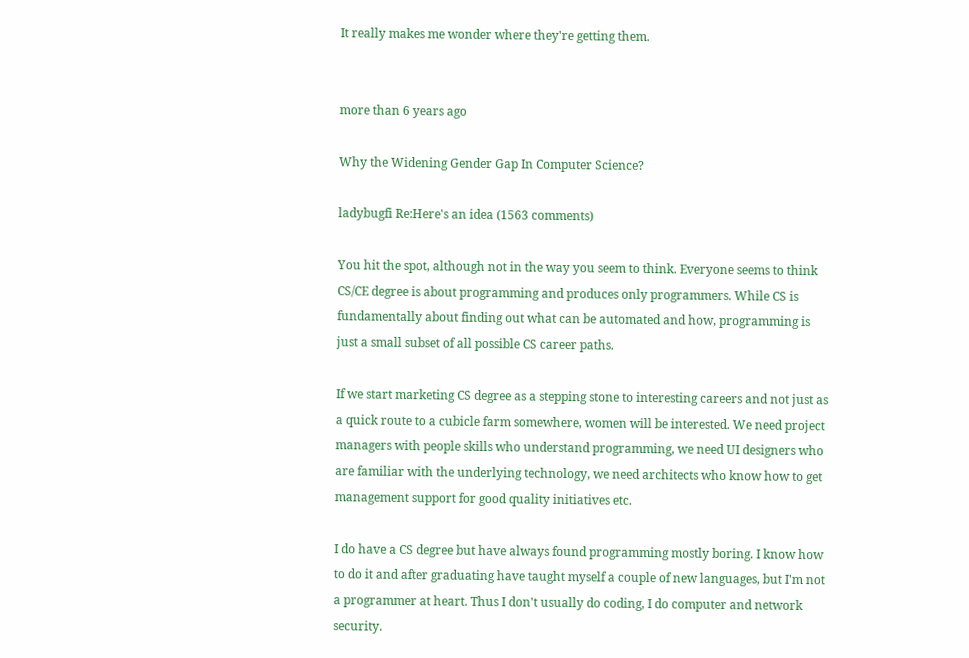It really makes me wonder where they're getting them.


more than 6 years ago

Why the Widening Gender Gap In Computer Science?

ladybugfi Re:Here's an idea (1563 comments)

You hit the spot, although not in the way you seem to think. Everyone seems to think CS/CE degree is about programming and produces only programmers. While CS is fundamentally about finding out what can be automated and how, programming is just a small subset of all possible CS career paths.

If we start marketing CS degree as a stepping stone to interesting careers and not just as a quick route to a cubicle farm somewhere, women will be interested. We need project managers with people skills who understand programming, we need UI designers who are familiar with the underlying technology, we need architects who know how to get management support for good quality initiatives etc.

I do have a CS degree but have always found programming mostly boring. I know how to do it and after graduating have taught myself a couple of new languages, but I'm not a programmer at heart. Thus I don't usually do coding, I do computer and network security.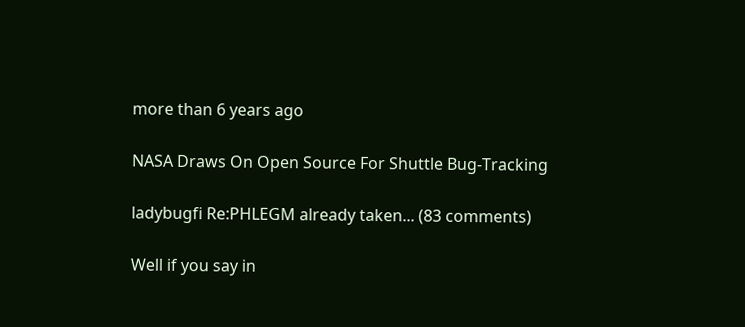more than 6 years ago

NASA Draws On Open Source For Shuttle Bug-Tracking

ladybugfi Re:PHLEGM already taken... (83 comments)

Well if you say in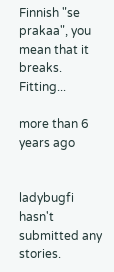Finnish "se prakaa", you mean that it breaks. Fitting...

more than 6 years ago


ladybugfi hasn't submitted any stories.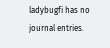ladybugfi has no journal entries.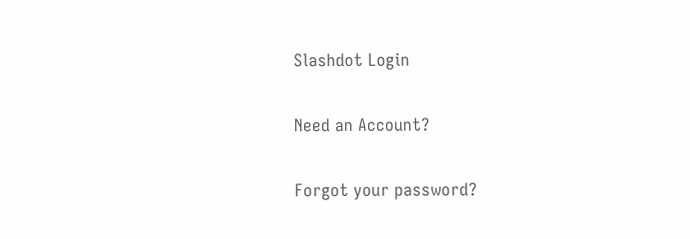Slashdot Login

Need an Account?

Forgot your password?